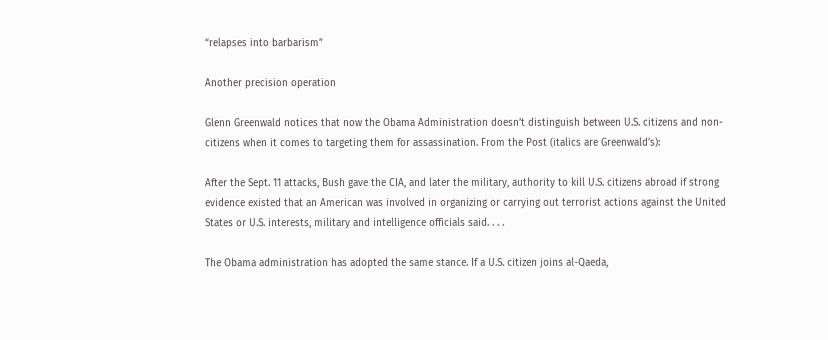“relapses into barbarism”

Another precision operation

Glenn Greenwald notices that now the Obama Administration doesn’t distinguish between U.S. citizens and non-citizens when it comes to targeting them for assassination. From the Post (italics are Greenwald’s):

After the Sept. 11 attacks, Bush gave the CIA, and later the military, authority to kill U.S. citizens abroad if strong evidence existed that an American was involved in organizing or carrying out terrorist actions against the United States or U.S. interests, military and intelligence officials said. . . .

The Obama administration has adopted the same stance. If a U.S. citizen joins al-Qaeda,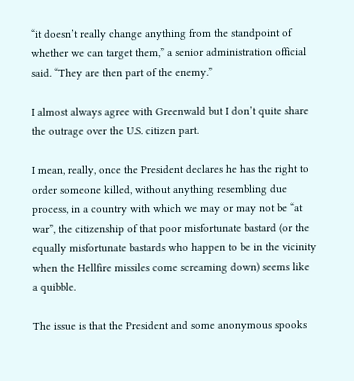“it doesn’t really change anything from the standpoint of whether we can target them,” a senior administration official said. “They are then part of the enemy.”

I almost always agree with Greenwald but I don’t quite share the outrage over the U.S. citizen part.

I mean, really, once the President declares he has the right to order someone killed, without anything resembling due process, in a country with which we may or may not be “at war”, the citizenship of that poor misfortunate bastard (or the equally misfortunate bastards who happen to be in the vicinity when the Hellfire missiles come screaming down) seems like a quibble.

The issue is that the President and some anonymous spooks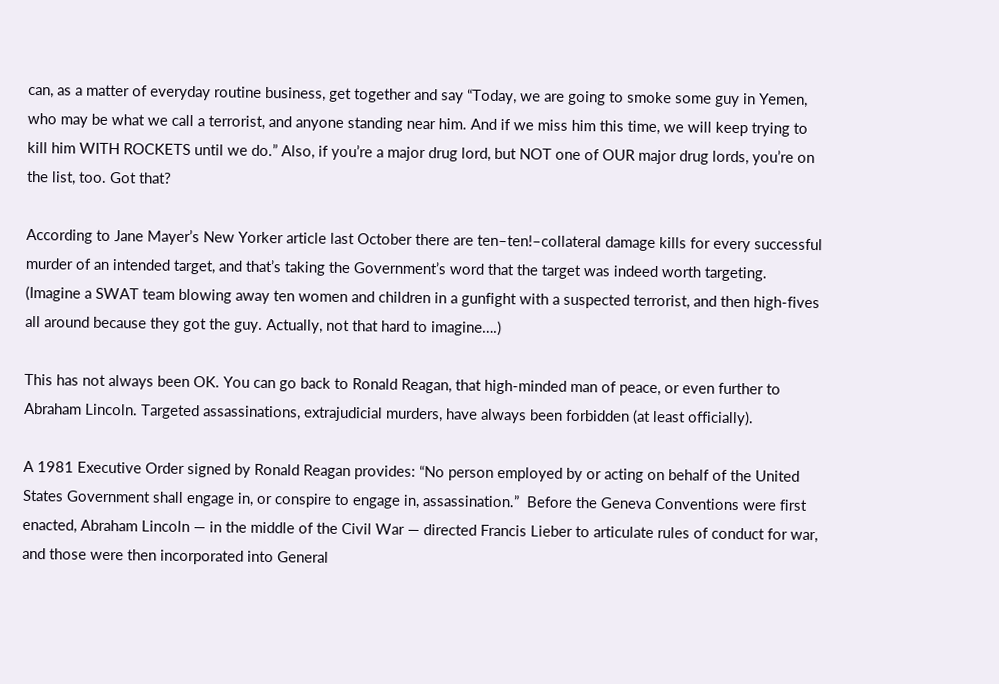can, as a matter of everyday routine business, get together and say “Today, we are going to smoke some guy in Yemen,  who may be what we call a terrorist, and anyone standing near him. And if we miss him this time, we will keep trying to kill him WITH ROCKETS until we do.” Also, if you’re a major drug lord, but NOT one of OUR major drug lords, you’re on the list, too. Got that?

According to Jane Mayer’s New Yorker article last October there are ten–ten!–collateral damage kills for every successful murder of an intended target, and that’s taking the Government’s word that the target was indeed worth targeting. (Imagine a SWAT team blowing away ten women and children in a gunfight with a suspected terrorist, and then high-fives all around because they got the guy. Actually, not that hard to imagine….)

This has not always been OK. You can go back to Ronald Reagan, that high-minded man of peace, or even further to Abraham Lincoln. Targeted assassinations, extrajudicial murders, have always been forbidden (at least officially).

A 1981 Executive Order signed by Ronald Reagan provides: “No person employed by or acting on behalf of the United States Government shall engage in, or conspire to engage in, assassination.”  Before the Geneva Conventions were first enacted, Abraham Lincoln — in the middle of the Civil War — directed Francis Lieber to articulate rules of conduct for war, and those were then incorporated into General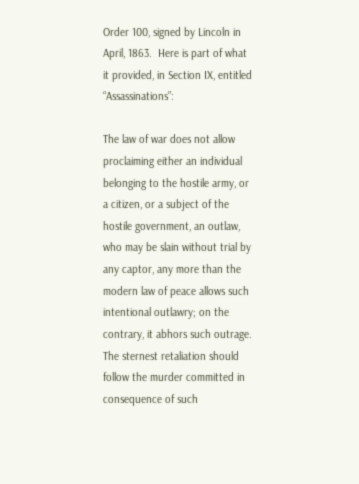Order 100, signed by Lincoln in April, 1863.  Here is part of what it provided, in Section IX, entitled “Assassinations”:

The law of war does not allow proclaiming either an individual belonging to the hostile army, or a citizen, or a subject of the hostile government, an outlaw, who may be slain without trial by any captor, any more than the modern law of peace allows such intentional outlawry; on the contrary, it abhors such outrage. The sternest retaliation should follow the murder committed in consequence of such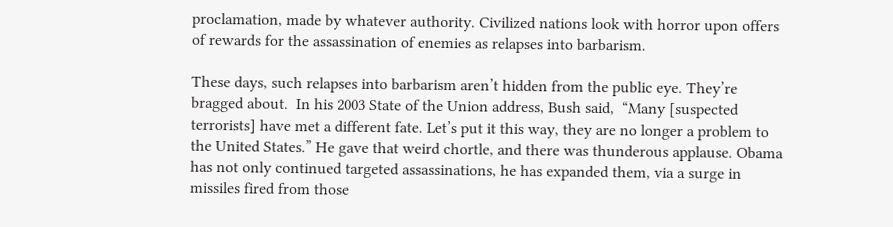proclamation, made by whatever authority. Civilized nations look with horror upon offers of rewards for the assassination of enemies as relapses into barbarism.

These days, such relapses into barbarism aren’t hidden from the public eye. They’re bragged about.  In his 2003 State of the Union address, Bush said,  “Many [suspected terrorists] have met a different fate. Let’s put it this way, they are no longer a problem to the United States.” He gave that weird chortle, and there was thunderous applause. Obama has not only continued targeted assassinations, he has expanded them, via a surge in missiles fired from those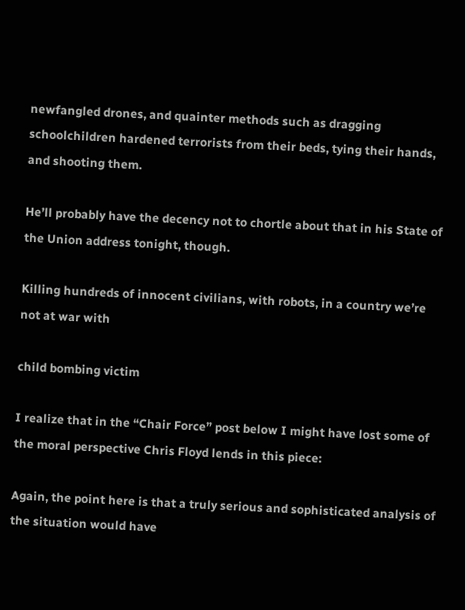newfangled drones, and quainter methods such as dragging schoolchildren hardened terrorists from their beds, tying their hands, and shooting them.

He’ll probably have the decency not to chortle about that in his State of the Union address tonight, though.

Killing hundreds of innocent civilians, with robots, in a country we’re not at war with

child bombing victim

I realize that in the “Chair Force” post below I might have lost some of the moral perspective Chris Floyd lends in this piece:

Again, the point here is that a truly serious and sophisticated analysis of the situation would have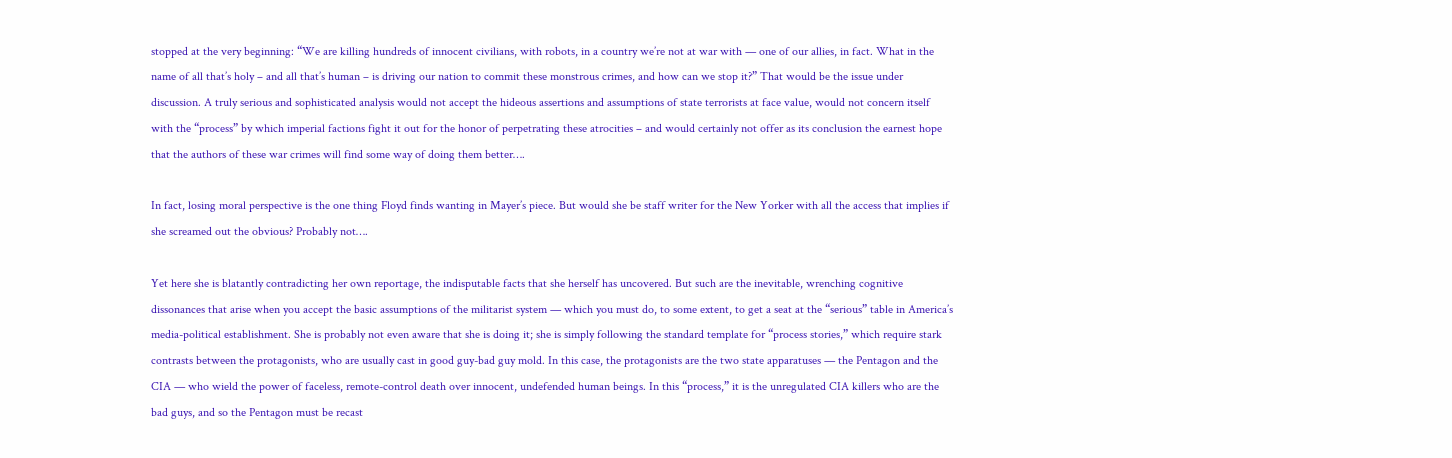stopped at the very beginning: “We are killing hundreds of innocent civilians, with robots, in a country we’re not at war with — one of our allies, in fact. What in the name of all that’s holy – and all that’s human – is driving our nation to commit these monstrous crimes, and how can we stop it?” That would be the issue under discussion. A truly serious and sophisticated analysis would not accept the hideous assertions and assumptions of state terrorists at face value, would not concern itself with the “process” by which imperial factions fight it out for the honor of perpetrating these atrocities – and would certainly not offer as its conclusion the earnest hope that the authors of these war crimes will find some way of doing them better….

In fact, losing moral perspective is the one thing Floyd finds wanting in Mayer’s piece. But would she be staff writer for the New Yorker with all the access that implies if she screamed out the obvious? Probably not….

Yet here she is blatantly contradicting her own reportage, the indisputable facts that she herself has uncovered. But such are the inevitable, wrenching cognitive dissonances that arise when you accept the basic assumptions of the militarist system — which you must do, to some extent, to get a seat at the “serious” table in America’s media-political establishment. She is probably not even aware that she is doing it; she is simply following the standard template for “process stories,” which require stark contrasts between the protagonists, who are usually cast in good guy-bad guy mold. In this case, the protagonists are the two state apparatuses — the Pentagon and the CIA — who wield the power of faceless, remote-control death over innocent, undefended human beings. In this “process,” it is the unregulated CIA killers who are the bad guys, and so the Pentagon must be recast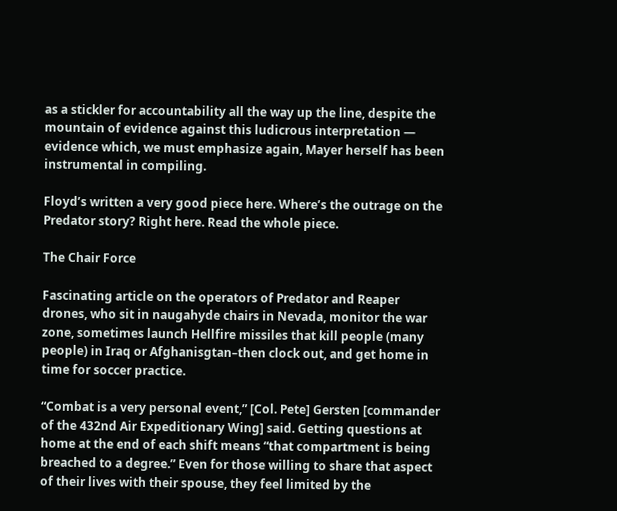as a stickler for accountability all the way up the line, despite the mountain of evidence against this ludicrous interpretation — evidence which, we must emphasize again, Mayer herself has been instrumental in compiling.

Floyd’s written a very good piece here. Where’s the outrage on the Predator story? Right here. Read the whole piece.

The Chair Force

Fascinating article on the operators of Predator and Reaper drones, who sit in naugahyde chairs in Nevada, monitor the war zone, sometimes launch Hellfire missiles that kill people (many people) in Iraq or Afghanisgtan–then clock out, and get home in time for soccer practice.

“Combat is a very personal event,” [Col. Pete] Gersten [commander of the 432nd Air Expeditionary Wing] said. Getting questions at home at the end of each shift means “that compartment is being breached to a degree.” Even for those willing to share that aspect of their lives with their spouse, they feel limited by the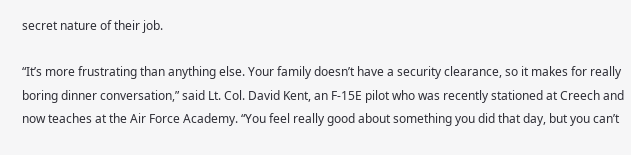secret nature of their job.

“It’s more frustrating than anything else. Your family doesn’t have a security clearance, so it makes for really boring dinner conversation,” said Lt. Col. David Kent, an F-15E pilot who was recently stationed at Creech and now teaches at the Air Force Academy. “You feel really good about something you did that day, but you can’t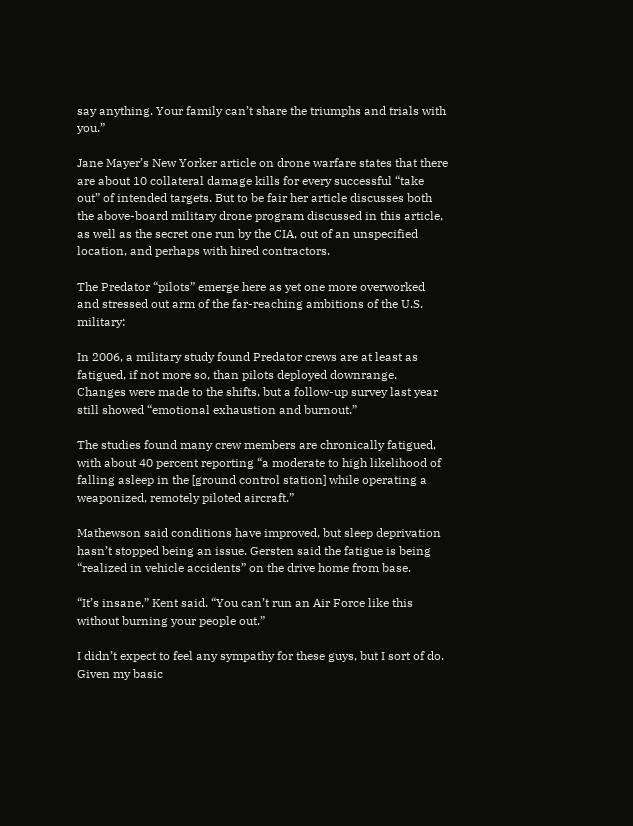say anything. Your family can’t share the triumphs and trials with you.”

Jane Mayer’s New Yorker article on drone warfare states that there are about 10 collateral damage kills for every successful “take out” of intended targets. But to be fair her article discusses both the above-board military drone program discussed in this article, as well as the secret one run by the CIA, out of an unspecified location, and perhaps with hired contractors.

The Predator “pilots” emerge here as yet one more overworked and stressed out arm of the far-reaching ambitions of the U.S. military:

In 2006, a military study found Predator crews are at least as fatigued, if not more so, than pilots deployed downrange. Changes were made to the shifts, but a follow-up survey last year still showed “emotional exhaustion and burnout.”

The studies found many crew members are chronically fatigued, with about 40 percent reporting “a moderate to high likelihood of falling asleep in the [ground control station] while operating a weaponized, remotely piloted aircraft.”

Mathewson said conditions have improved, but sleep deprivation hasn’t stopped being an issue. Gersten said the fatigue is being “realized in vehicle accidents” on the drive home from base.

“It’s insane,” Kent said. “You can’t run an Air Force like this without burning your people out.”

I didn’t expect to feel any sympathy for these guys, but I sort of do. Given my basic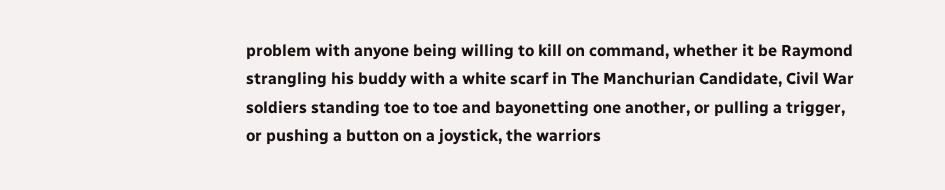problem with anyone being willing to kill on command, whether it be Raymond strangling his buddy with a white scarf in The Manchurian Candidate, Civil War soldiers standing toe to toe and bayonetting one another, or pulling a trigger, or pushing a button on a joystick, the warriors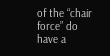of the “chair force” do have a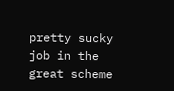pretty sucky job in the great scheme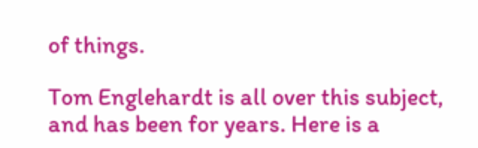of things.

Tom Englehardt is all over this subject, and has been for years. Here is a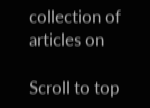collection of articles on

Scroll to top